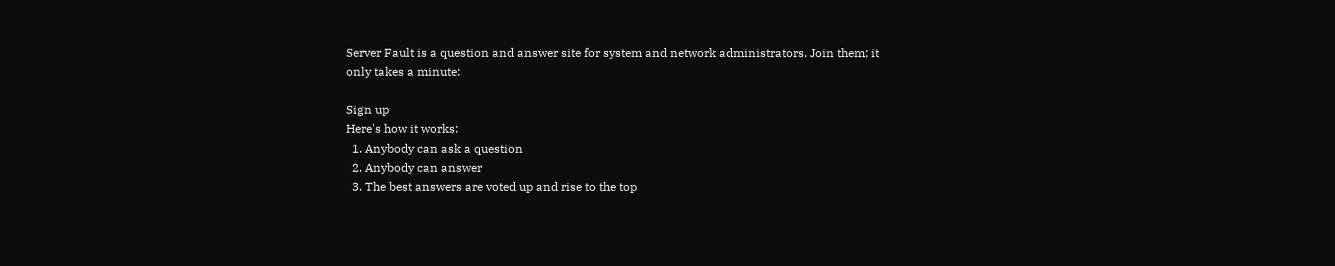Server Fault is a question and answer site for system and network administrators. Join them; it only takes a minute:

Sign up
Here's how it works:
  1. Anybody can ask a question
  2. Anybody can answer
  3. The best answers are voted up and rise to the top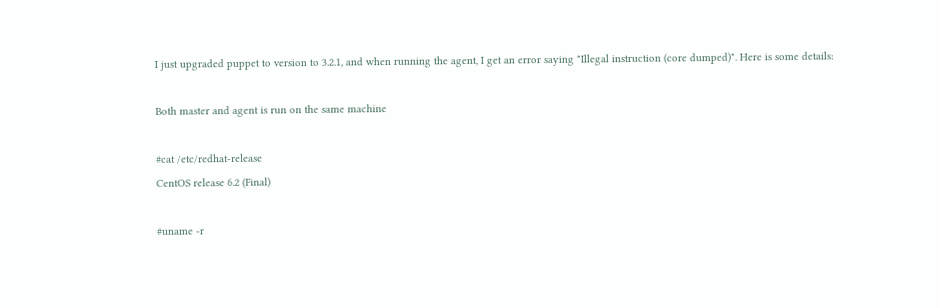I just upgraded puppet to version to 3.2.1, and when running the agent, I get an error saying "Illegal instruction (core dumped)". Here is some details:

Both master and agent is run on the same machine

#cat /etc/redhat-release
CentOS release 6.2 (Final)

#uname -r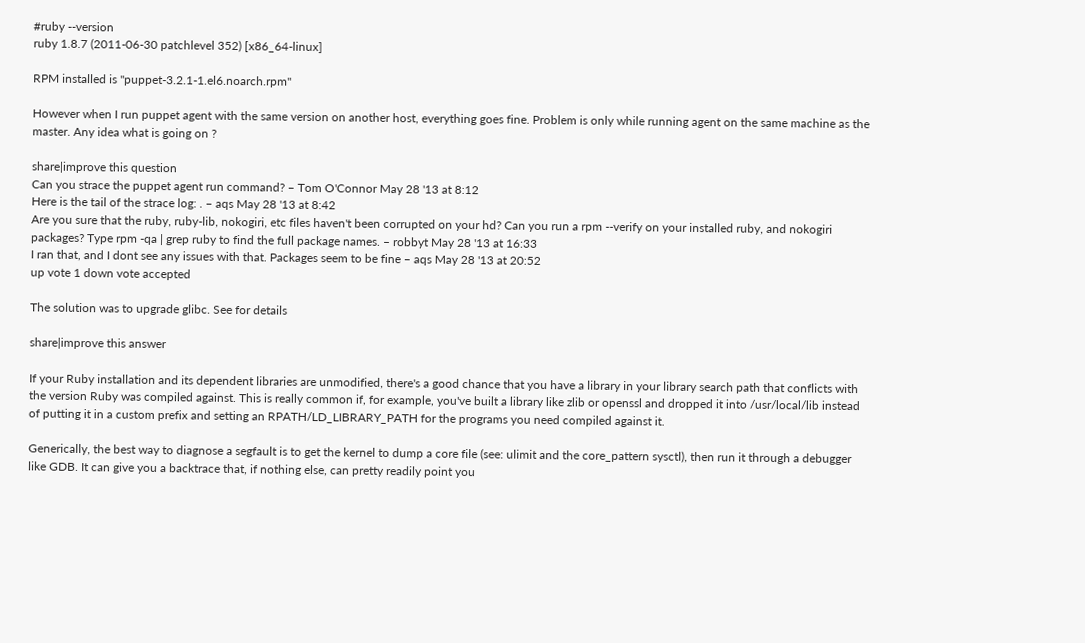#ruby --version
ruby 1.8.7 (2011-06-30 patchlevel 352) [x86_64-linux]

RPM installed is "puppet-3.2.1-1.el6.noarch.rpm"

However when I run puppet agent with the same version on another host, everything goes fine. Problem is only while running agent on the same machine as the master. Any idea what is going on ?

share|improve this question
Can you strace the puppet agent run command? – Tom O'Connor May 28 '13 at 8:12
Here is the tail of the strace log: . – aqs May 28 '13 at 8:42
Are you sure that the ruby, ruby-lib, nokogiri, etc files haven't been corrupted on your hd? Can you run a rpm --verify on your installed ruby, and nokogiri packages? Type rpm -qa | grep ruby to find the full package names. – robbyt May 28 '13 at 16:33
I ran that, and I dont see any issues with that. Packages seem to be fine – aqs May 28 '13 at 20:52
up vote 1 down vote accepted

The solution was to upgrade glibc. See for details

share|improve this answer

If your Ruby installation and its dependent libraries are unmodified, there's a good chance that you have a library in your library search path that conflicts with the version Ruby was compiled against. This is really common if, for example, you've built a library like zlib or openssl and dropped it into /usr/local/lib instead of putting it in a custom prefix and setting an RPATH/LD_LIBRARY_PATH for the programs you need compiled against it.

Generically, the best way to diagnose a segfault is to get the kernel to dump a core file (see: ulimit and the core_pattern sysctl), then run it through a debugger like GDB. It can give you a backtrace that, if nothing else, can pretty readily point you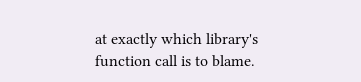at exactly which library's function call is to blame.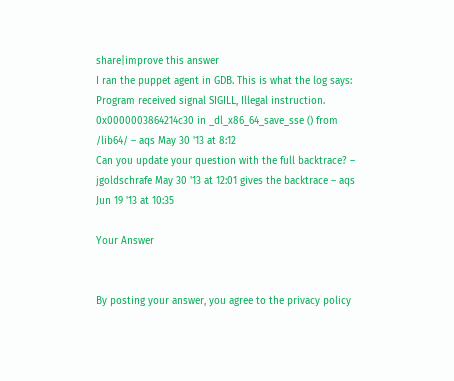share|improve this answer
I ran the puppet agent in GDB. This is what the log says: Program received signal SIGILL, Illegal instruction. 0x0000003864214c30 in _dl_x86_64_save_sse () from /lib64/ – aqs May 30 '13 at 8:12
Can you update your question with the full backtrace? – jgoldschrafe May 30 '13 at 12:01 gives the backtrace – aqs Jun 19 '13 at 10:35

Your Answer


By posting your answer, you agree to the privacy policy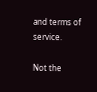and terms of service.

Not the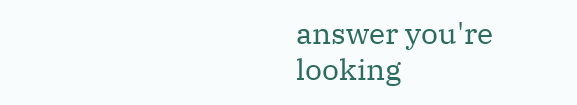answer you're looking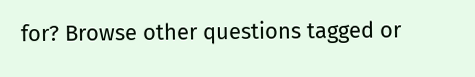for? Browse other questions tagged or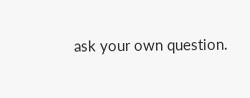ask your own question.